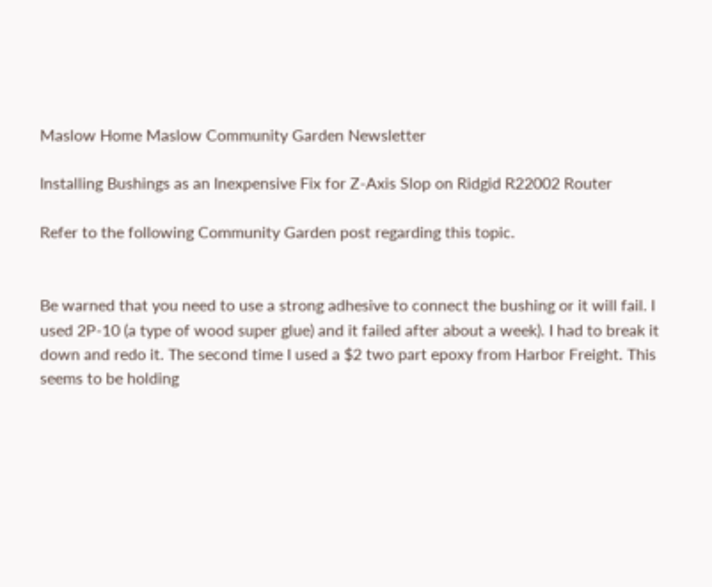Maslow Home Maslow Community Garden Newsletter

Installing Bushings as an Inexpensive Fix for Z-Axis Slop on Ridgid R22002 Router

Refer to the following Community Garden post regarding this topic.


Be warned that you need to use a strong adhesive to connect the bushing or it will fail. I used 2P-10 (a type of wood super glue) and it failed after about a week). I had to break it down and redo it. The second time I used a $2 two part epoxy from Harbor Freight. This seems to be holding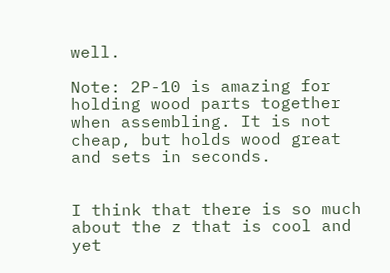well.

Note: 2P-10 is amazing for holding wood parts together when assembling. It is not cheap, but holds wood great and sets in seconds.


I think that there is so much about the z that is cool and yet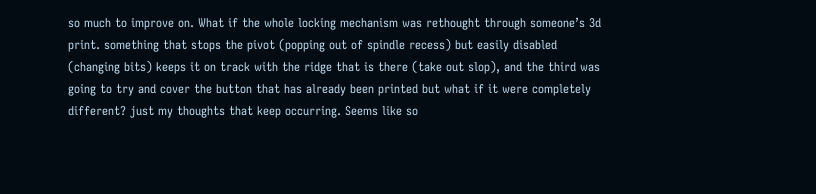so much to improve on. What if the whole locking mechanism was rethought through someone’s 3d print. something that stops the pivot (popping out of spindle recess) but easily disabled (changing bits) keeps it on track with the ridge that is there (take out slop), and the third was going to try and cover the button that has already been printed but what if it were completely different? just my thoughts that keep occurring. Seems like so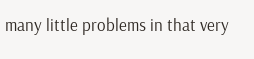many little problems in that very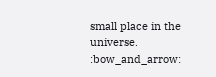small place in the universe. :bow_and_arrow: